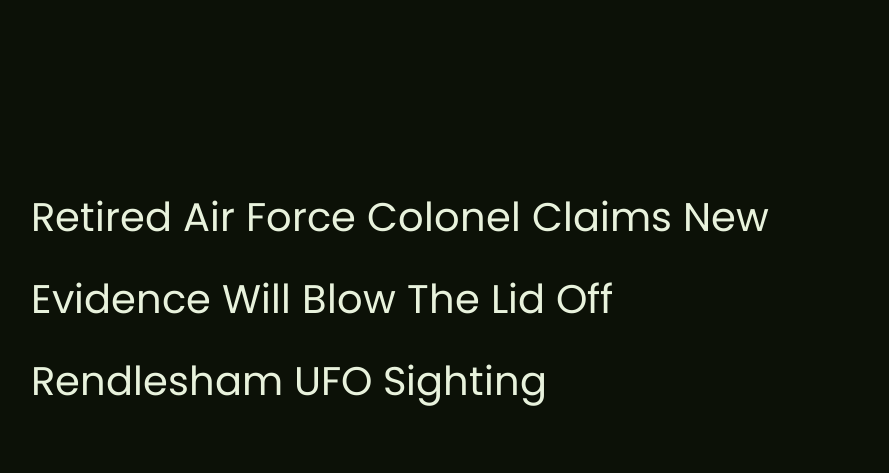Retired Air Force Colonel Claims New Evidence Will Blow The Lid Off Rendlesham UFO Sighting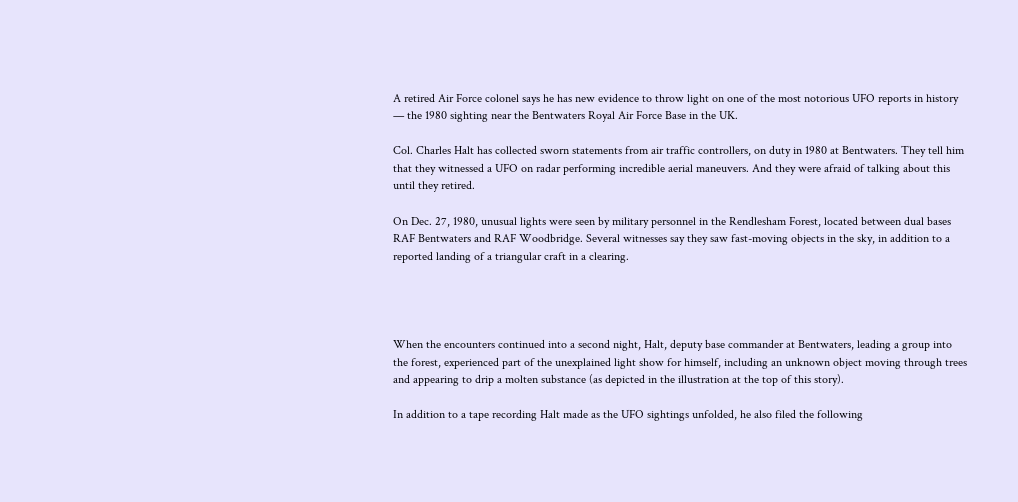A retired Air Force colonel says he has new evidence to throw light on one of the most notorious UFO reports in history — the 1980 sighting near the Bentwaters Royal Air Force Base in the UK.

Col. Charles Halt has collected sworn statements from air traffic controllers, on duty in 1980 at Bentwaters. They tell him that they witnessed a UFO on radar performing incredible aerial maneuvers. And they were afraid of talking about this until they retired.

On Dec. 27, 1980, unusual lights were seen by military personnel in the Rendlesham Forest, located between dual bases RAF Bentwaters and RAF Woodbridge. Several witnesses say they saw fast-moving objects in the sky, in addition to a reported landing of a triangular craft in a clearing.




When the encounters continued into a second night, Halt, deputy base commander at Bentwaters, leading a group into the forest, experienced part of the unexplained light show for himself, including an unknown object moving through trees and appearing to drip a molten substance (as depicted in the illustration at the top of this story).

In addition to a tape recording Halt made as the UFO sightings unfolded, he also filed the following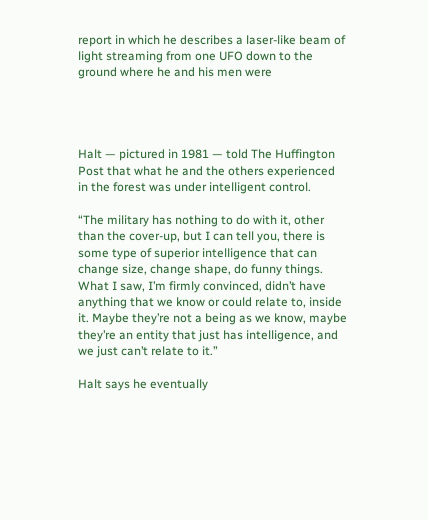report in which he describes a laser-like beam of light streaming from one UFO down to the ground where he and his men were




Halt — pictured in 1981 — told The Huffington Post that what he and the others experienced in the forest was under intelligent control.

“The military has nothing to do with it, other than the cover-up, but I can tell you, there is some type of superior intelligence that can change size, change shape, do funny things. What I saw, I’m firmly convinced, didn’t have anything that we know or could relate to, inside it. Maybe they’re not a being as we know, maybe they’re an entity that just has intelligence, and we just can’t relate to it.”

Halt says he eventually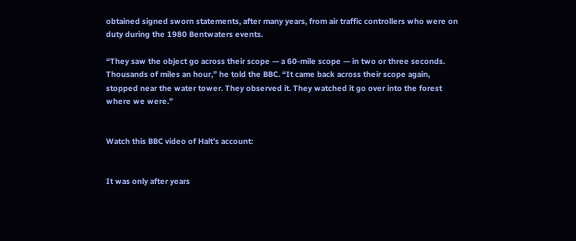obtained signed sworn statements, after many years, from air traffic controllers who were on duty during the 1980 Bentwaters events.

“They saw the object go across their scope — a 60-mile scope — in two or three seconds. Thousands of miles an hour,” he told the BBC. “It came back across their scope again, stopped near the water tower. They observed it. They watched it go over into the forest where we were.”


Watch this BBC video of Halt’s account:


It was only after years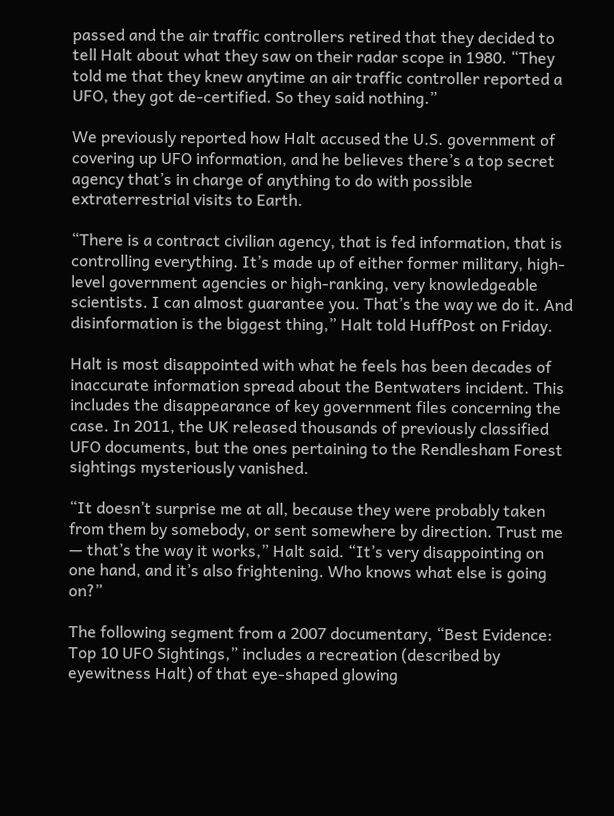passed and the air traffic controllers retired that they decided to tell Halt about what they saw on their radar scope in 1980. “They told me that they knew anytime an air traffic controller reported a UFO, they got de-certified. So they said nothing.”

We previously reported how Halt accused the U.S. government of covering up UFO information, and he believes there’s a top secret agency that’s in charge of anything to do with possible extraterrestrial visits to Earth.

“There is a contract civilian agency, that is fed information, that is controlling everything. It’s made up of either former military, high-level government agencies or high-ranking, very knowledgeable scientists. I can almost guarantee you. That’s the way we do it. And disinformation is the biggest thing,” Halt told HuffPost on Friday.

Halt is most disappointed with what he feels has been decades of inaccurate information spread about the Bentwaters incident. This includes the disappearance of key government files concerning the case. In 2011, the UK released thousands of previously classified UFO documents, but the ones pertaining to the Rendlesham Forest sightings mysteriously vanished.

“It doesn’t surprise me at all, because they were probably taken from them by somebody, or sent somewhere by direction. Trust me — that’s the way it works,” Halt said. “It’s very disappointing on one hand, and it’s also frightening. Who knows what else is going on?”

The following segment from a 2007 documentary, “Best Evidence: Top 10 UFO Sightings,” includes a recreation (described by eyewitness Halt) of that eye-shaped glowing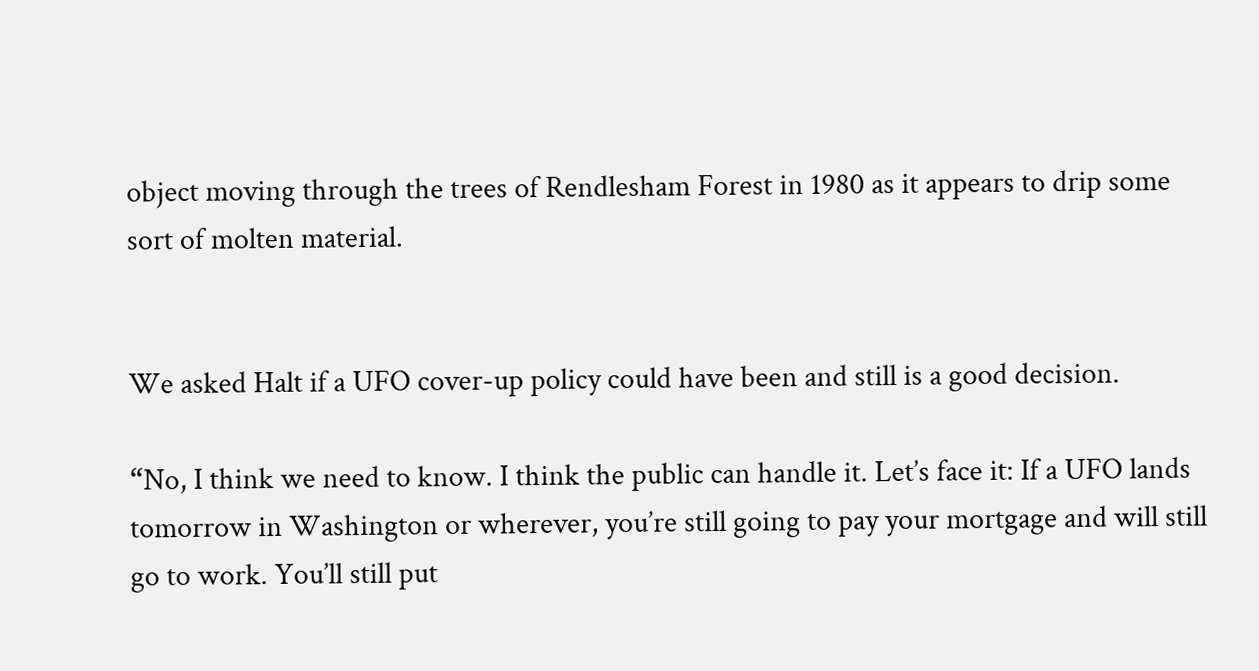object moving through the trees of Rendlesham Forest in 1980 as it appears to drip some sort of molten material.


We asked Halt if a UFO cover-up policy could have been and still is a good decision.

“No, I think we need to know. I think the public can handle it. Let’s face it: If a UFO lands tomorrow in Washington or wherever, you’re still going to pay your mortgage and will still go to work. You’ll still put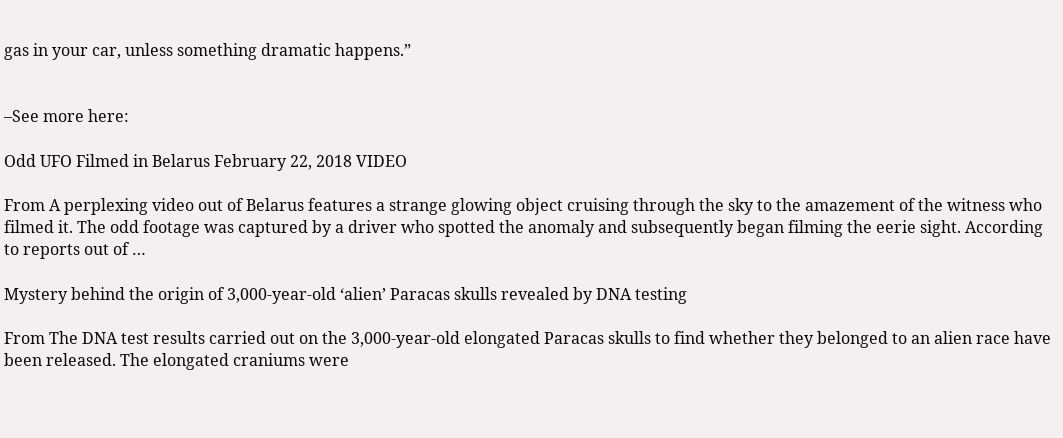gas in your car, unless something dramatic happens.”


–See more here:

Odd UFO Filmed in Belarus February 22, 2018 VIDEO

From A perplexing video out of Belarus features a strange glowing object cruising through the sky to the amazement of the witness who filmed it. The odd footage was captured by a driver who spotted the anomaly and subsequently began filming the eerie sight. According to reports out of …

Mystery behind the origin of 3,000-year-old ‘alien’ Paracas skulls revealed by DNA testing

From The DNA test results carried out on the 3,000-year-old elongated Paracas skulls to find whether they belonged to an alien race have been released. The elongated craniums were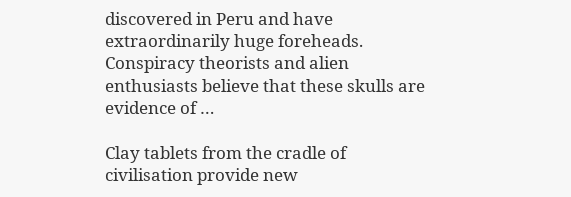discovered in Peru and have extraordinarily huge foreheads. Conspiracy theorists and alien enthusiasts believe that these skulls are evidence of …

Clay tablets from the cradle of civilisation provide new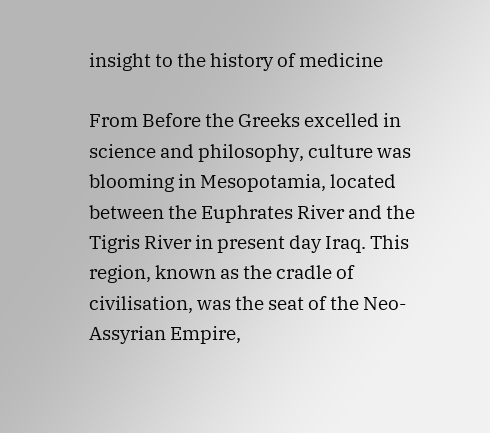insight to the history of medicine

From Before the Greeks excelled in science and philosophy, culture was blooming in Mesopotamia, located between the Euphrates River and the Tigris River in present day Iraq. This region, known as the cradle of civilisation, was the seat of the Neo-Assyrian Empire,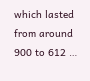which lasted from around 900 to 612 …